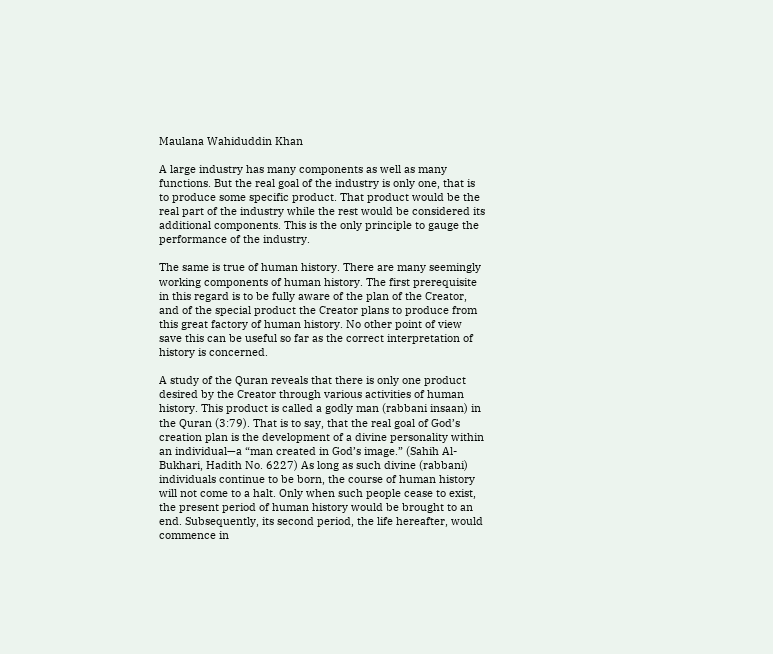Maulana Wahiduddin Khan

A large industry has many components as well as many functions. But the real goal of the industry is only one, that is to produce some specific product. That product would be the real part of the industry while the rest would be considered its additional components. This is the only principle to gauge the performance of the industry.

The same is true of human history. There are many seemingly working components of human history. The first prerequisite in this regard is to be fully aware of the plan of the Creator, and of the special product the Creator plans to produce from this great factory of human history. No other point of view save this can be useful so far as the correct interpretation of history is concerned.

A study of the Quran reveals that there is only one product desired by the Creator through various activities of human history. This product is called a godly man (rabbani insaan) in the Quran (3:79). That is to say, that the real goal of God’s creation plan is the development of a divine personality within an individual—a “man created in God’s image.” (Sahih Al-Bukhari, Hadith No. 6227) As long as such divine (rabbani) individuals continue to be born, the course of human history will not come to a halt. Only when such people cease to exist, the present period of human history would be brought to an end. Subsequently, its second period, the life hereafter, would commence in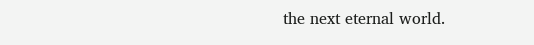the next eternal world.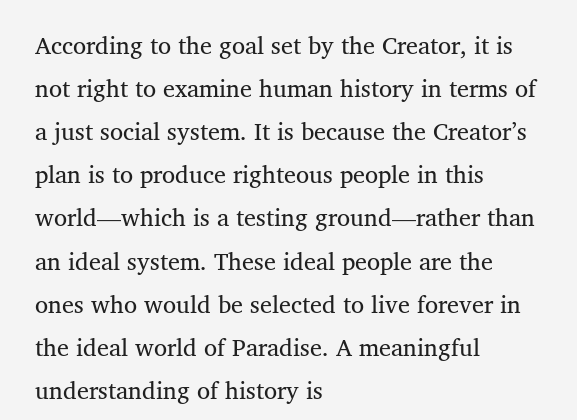According to the goal set by the Creator, it is not right to examine human history in terms of a just social system. It is because the Creator’s plan is to produce righteous people in this world—which is a testing ground—rather than an ideal system. These ideal people are the ones who would be selected to live forever in the ideal world of Paradise. A meaningful understanding of history is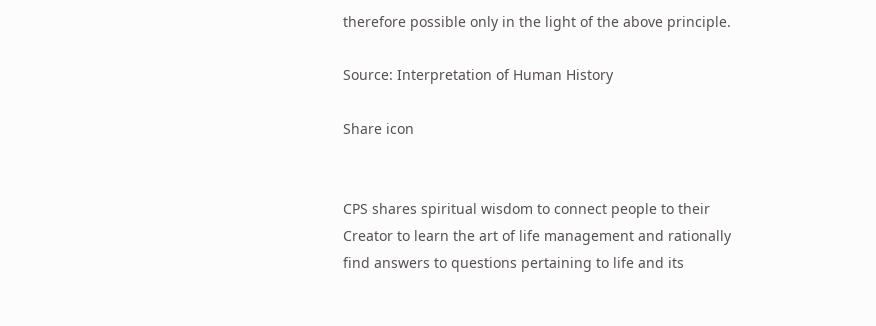therefore possible only in the light of the above principle.

Source: Interpretation of Human History

Share icon


CPS shares spiritual wisdom to connect people to their Creator to learn the art of life management and rationally find answers to questions pertaining to life and its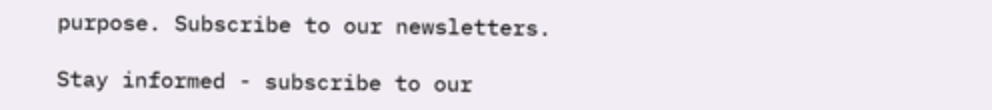purpose. Subscribe to our newsletters.

Stay informed - subscribe to our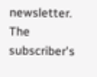newsletter.
The subscriber's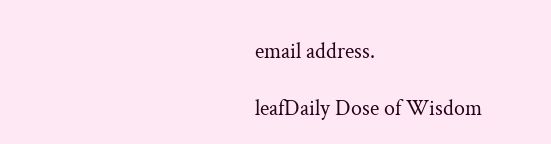email address.

leafDaily Dose of Wisdom